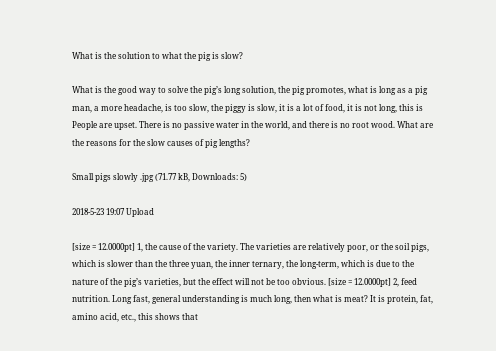What is the solution to what the pig is slow?

What is the good way to solve the pig’s long solution, the pig promotes, what is long as a pig man, a more headache, is too slow, the piggy is slow, it is a lot of food, it is not long, this is People are upset. There is no passive water in the world, and there is no root wood. What are the reasons for the slow causes of pig lengths?

Small pigs slowly .jpg (71.77 kB, Downloads: 5)

2018-5-23 19:07 Upload

[size = 12.0000pt] 1, the cause of the variety. The varieties are relatively poor, or the soil pigs, which is slower than the three yuan, the inner ternary, the long-term, which is due to the nature of the pig’s varieties, but the effect will not be too obvious. [size = 12.0000pt] 2, feed nutrition. Long fast, general understanding is much long, then what is meat? It is protein, fat, amino acid, etc., this shows that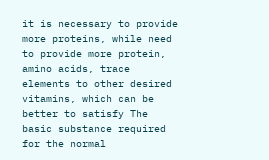it is necessary to provide more proteins, while need to provide more protein, amino acids, trace elements to other desired vitamins, which can be better to satisfy The basic substance required for the normal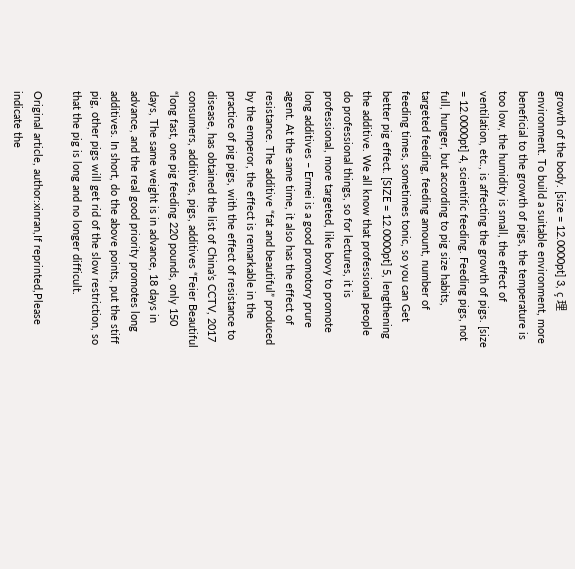growth of the body. [size = 12.0000pt] 3, ç 理 environment. To build a suitable environment, more beneficial to the growth of pigs, the temperature is too low, the humidity is small, the effect of ventilation, etc., is affecting the growth of pigs. [size = 12.0000pt] 4, scientific feeding. Feeding pigs, not full, hunger, but according to pig size habits, targeted feeding, feeding amount, number of feeding times, sometimes tonic, so you can Get better pig effect. [SIZE = 12.0000pt] 5, lengthening the additive. We all know that professional people do professional things, so for lectures, it is professional, more targeted, like bovy to promote long additives – Ermei is a good promotory prure agent. At the same time, it also has the effect of resistance. The additive “fat and beautiful” produced by the emperor, the effect is remarkable in the practice of pig pigs, with the effect of resistance to disease, has obtained the list of China’s CCTV, 2017 consumers, additives, pigs, additives “Feier Beautiful “long fast, one pig feeding 220 pounds, only 150 days, The same weight is in advance, 18 days in advance, and the real good priority promotes long additives. In short, do the above points, put the stiff pig, other pigs will get rid of the slow restriction, so that the pig is long and no longer difficult.

Original article, author:xinran,If reprinted,Please indicate the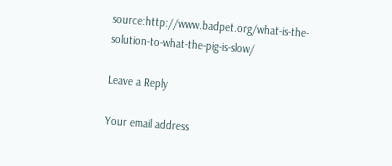source:http://www.badpet.org/what-is-the-solution-to-what-the-pig-is-slow/

Leave a Reply

Your email address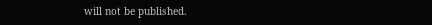will not be published.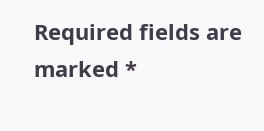Required fields are marked *